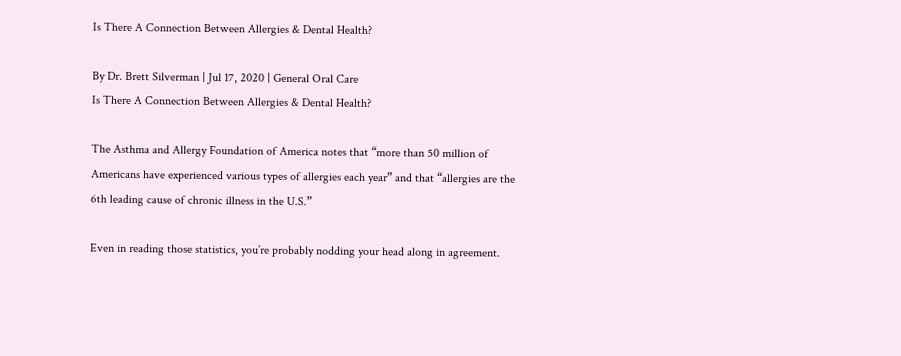Is There A Connection Between Allergies & Dental Health?

By Dr. Brett Silverman | Jul 17, 2020 | General Oral Care
Is There A Connection Between Allergies & Dental Health?

The Asthma and Allergy Foundation of America notes that “more than 50 million of Americans have experienced various types of allergies each year” and that “allergies are the 6th leading cause of chronic illness in the U.S.”

Even in reading those statistics, you’re probably nodding your head along in agreement.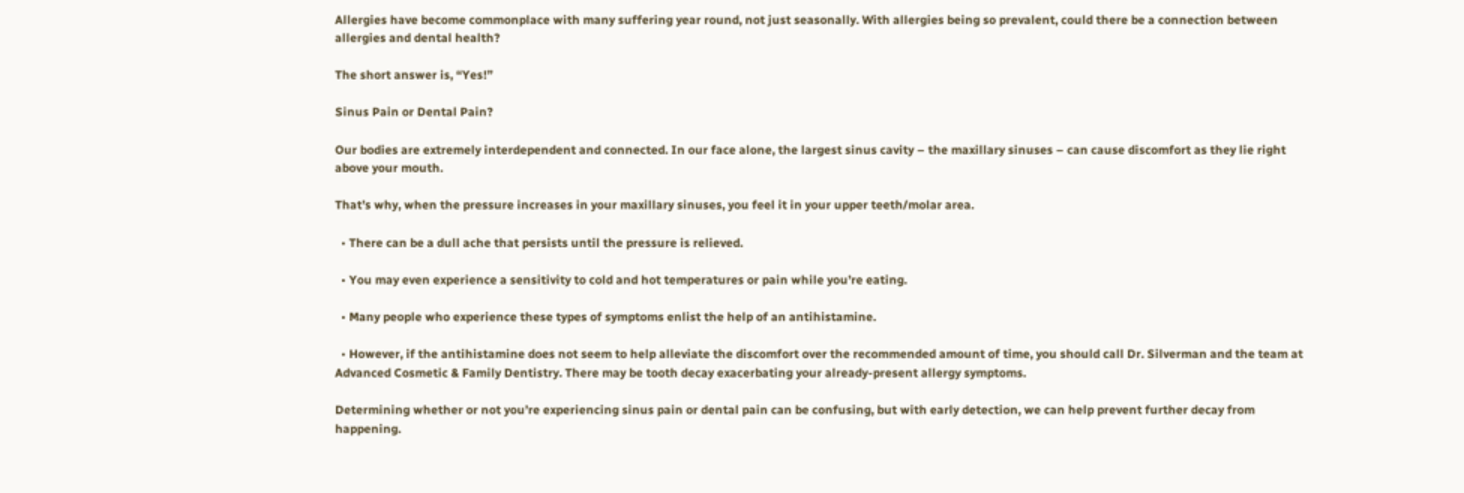Allergies have become commonplace with many suffering year round, not just seasonally. With allergies being so prevalent, could there be a connection between allergies and dental health?

The short answer is, “Yes!”

Sinus Pain or Dental Pain?

Our bodies are extremely interdependent and connected. In our face alone, the largest sinus cavity – the maxillary sinuses – can cause discomfort as they lie right above your mouth.

That’s why, when the pressure increases in your maxillary sinuses, you feel it in your upper teeth/molar area.

  • There can be a dull ache that persists until the pressure is relieved.

  • You may even experience a sensitivity to cold and hot temperatures or pain while you’re eating.

  • Many people who experience these types of symptoms enlist the help of an antihistamine.

  • However, if the antihistamine does not seem to help alleviate the discomfort over the recommended amount of time, you should call Dr. Silverman and the team at Advanced Cosmetic & Family Dentistry. There may be tooth decay exacerbating your already-present allergy symptoms.

Determining whether or not you’re experiencing sinus pain or dental pain can be confusing, but with early detection, we can help prevent further decay from happening.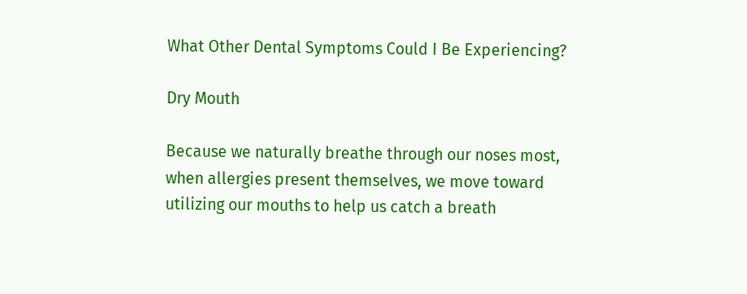What Other Dental Symptoms Could I Be Experiencing?

Dry Mouth

Because we naturally breathe through our noses most, when allergies present themselves, we move toward utilizing our mouths to help us catch a breath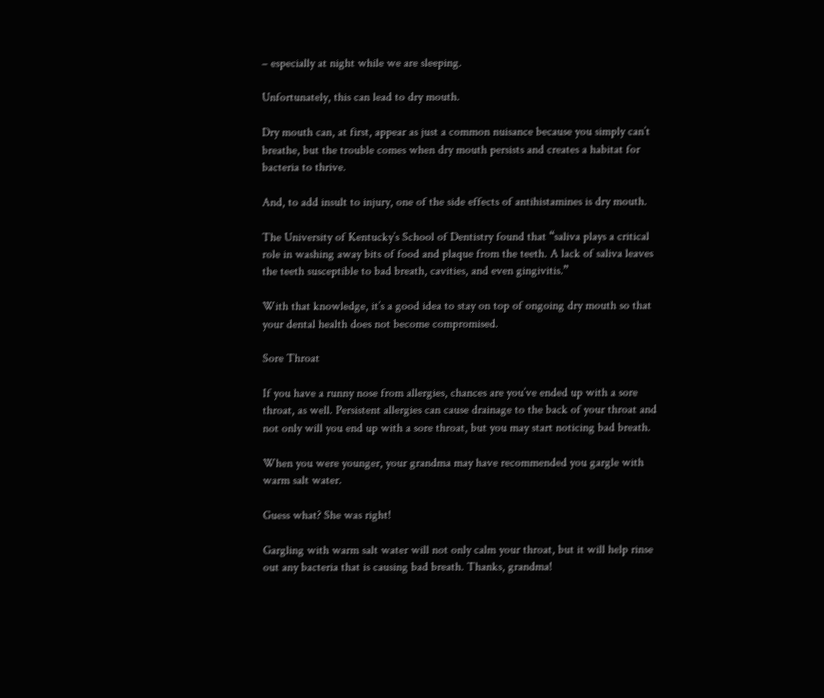– especially at night while we are sleeping.

Unfortunately, this can lead to dry mouth.

Dry mouth can, at first, appear as just a common nuisance because you simply can’t breathe, but the trouble comes when dry mouth persists and creates a habitat for bacteria to thrive.

And, to add insult to injury, one of the side effects of antihistamines is dry mouth.

The University of Kentucky’s School of Dentistry found that “saliva plays a critical role in washing away bits of food and plaque from the teeth. A lack of saliva leaves the teeth susceptible to bad breath, cavities, and even gingivitis.”

With that knowledge, it’s a good idea to stay on top of ongoing dry mouth so that your dental health does not become compromised.

Sore Throat

If you have a runny nose from allergies, chances are you’ve ended up with a sore throat, as well. Persistent allergies can cause drainage to the back of your throat and not only will you end up with a sore throat, but you may start noticing bad breath.

When you were younger, your grandma may have recommended you gargle with warm salt water.

Guess what? She was right!

Gargling with warm salt water will not only calm your throat, but it will help rinse out any bacteria that is causing bad breath. Thanks, grandma!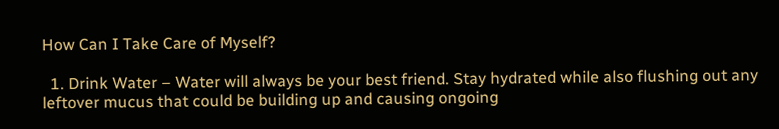How Can I Take Care of Myself?

  1. Drink Water – Water will always be your best friend. Stay hydrated while also flushing out any leftover mucus that could be building up and causing ongoing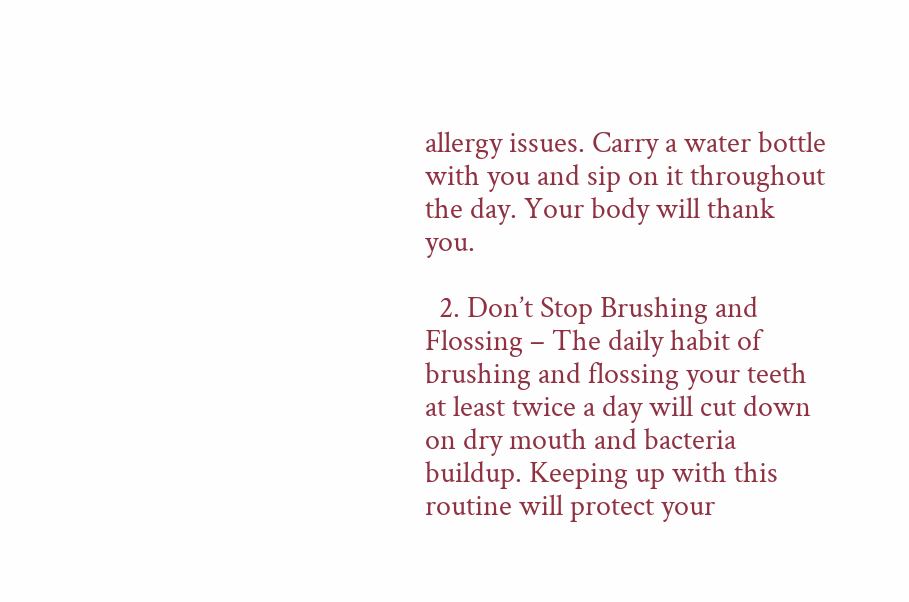allergy issues. Carry a water bottle with you and sip on it throughout the day. Your body will thank you.

  2. Don’t Stop Brushing and Flossing – The daily habit of brushing and flossing your teeth at least twice a day will cut down on dry mouth and bacteria buildup. Keeping up with this routine will protect your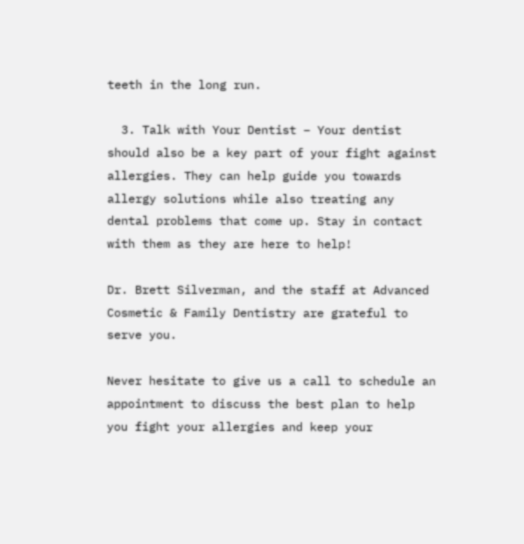teeth in the long run.

  3. Talk with Your Dentist – Your dentist should also be a key part of your fight against allergies. They can help guide you towards allergy solutions while also treating any dental problems that come up. Stay in contact with them as they are here to help!

Dr. Brett Silverman, and the staff at Advanced Cosmetic & Family Dentistry are grateful to serve you.

Never hesitate to give us a call to schedule an appointment to discuss the best plan to help you fight your allergies and keep your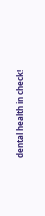dental health in check!